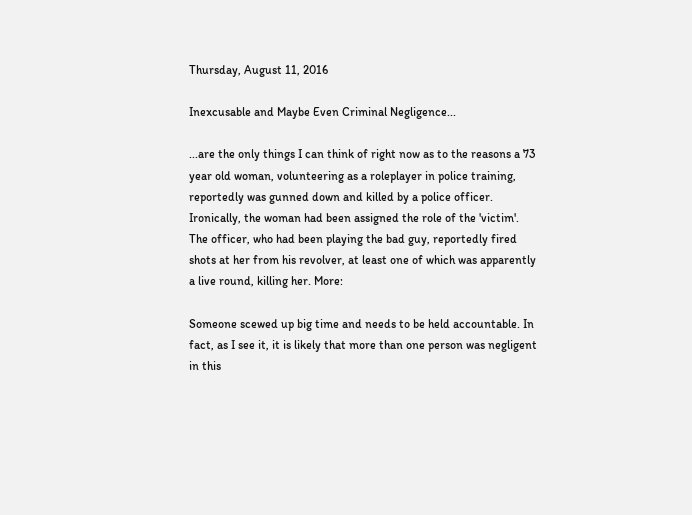Thursday, August 11, 2016

Inexcusable and Maybe Even Criminal Negligence...

...are the only things I can think of right now as to the reasons a 73 year old woman, volunteering as a roleplayer in police training, reportedly was gunned down and killed by a police officer. Ironically, the woman had been assigned the role of the 'victim'. The officer, who had been playing the bad guy, reportedly fired shots at her from his revolver, at least one of which was apparently a live round, killing her. More:

Someone scewed up big time and needs to be held accountable. In fact, as I see it, it is likely that more than one person was negligent in this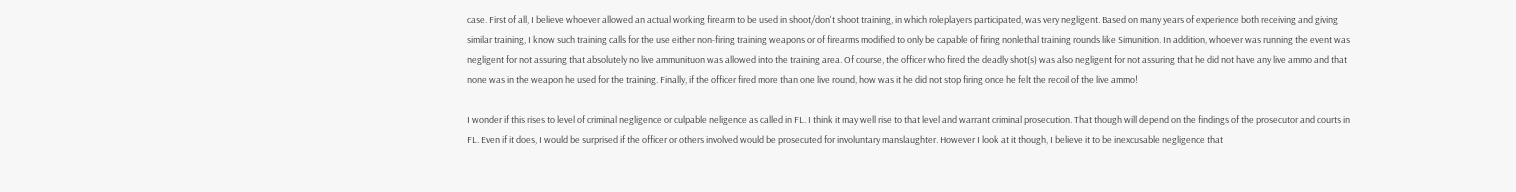case. First of all, I believe whoever allowed an actual working firearm to be used in shoot/don't shoot training, in which roleplayers participated, was very negligent. Based on many years of experience both receiving and giving similar training, I know such training calls for the use either non-firing training weapons or of firearms modified to only be capable of firing nonlethal training rounds like Simunition. In addition, whoever was running the event was negligent for not assuring that absolutely no live ammunituon was allowed into the training area. Of course, the officer who fired the deadly shot(s) was also negligent for not assuring that he did not have any live ammo and that none was in the weapon he used for the training. Finally, if the officer fired more than one live round, how was it he did not stop firing once he felt the recoil of the live ammo!

I wonder if this rises to level of criminal negligence or culpable neligence as called in FL. I think it may well rise to that level and warrant criminal prosecution. That though will depend on the findings of the prosecutor and courts in FL. Even if it does, I would be surprised if the officer or others involved would be prosecuted for involuntary manslaughter. However I look at it though, I believe it to be inexcusable negligence that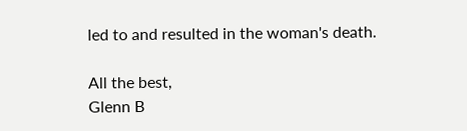led to and resulted in the woman's death.

All the best,
Glenn B